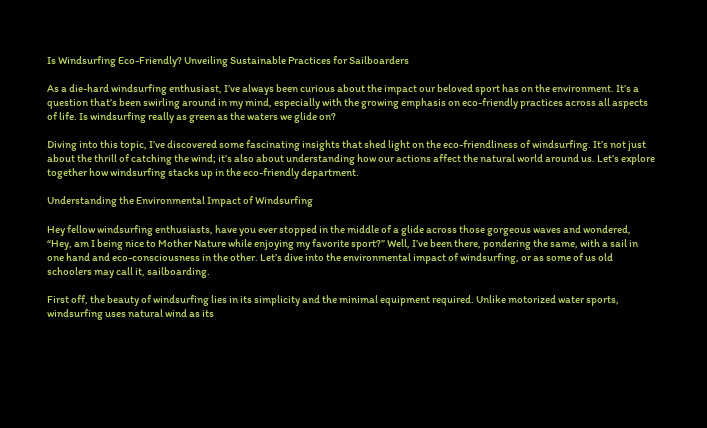Is Windsurfing Eco-Friendly? Unveiling Sustainable Practices for Sailboarders

As a die-hard windsurfing enthusiast, I’ve always been curious about the impact our beloved sport has on the environment. It’s a question that’s been swirling around in my mind, especially with the growing emphasis on eco-friendly practices across all aspects of life. Is windsurfing really as green as the waters we glide on?

Diving into this topic, I’ve discovered some fascinating insights that shed light on the eco-friendliness of windsurfing. It’s not just about the thrill of catching the wind; it’s also about understanding how our actions affect the natural world around us. Let’s explore together how windsurfing stacks up in the eco-friendly department.

Understanding the Environmental Impact of Windsurfing

Hey fellow windsurfing enthusiasts, have you ever stopped in the middle of a glide across those gorgeous waves and wondered, “Hey, am I being nice to Mother Nature while enjoying my favorite sport?” Well, I’ve been there, pondering the same, with a sail in one hand and eco-consciousness in the other. Let’s dive into the environmental impact of windsurfing, or as some of us old schoolers may call it, sailboarding.

First off, the beauty of windsurfing lies in its simplicity and the minimal equipment required. Unlike motorized water sports, windsurfing uses natural wind as its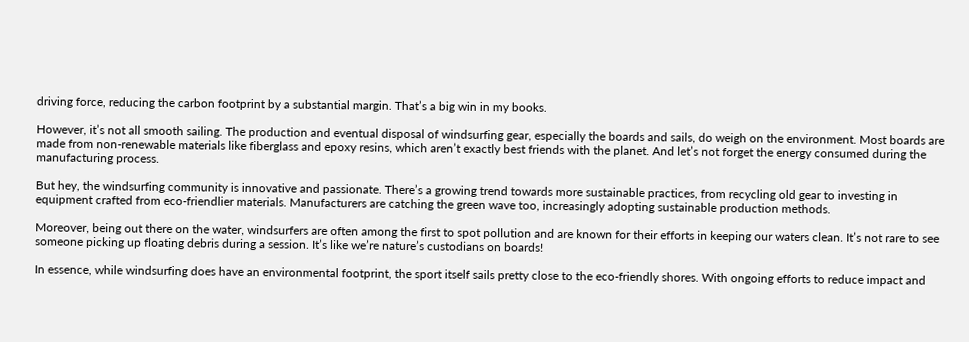driving force, reducing the carbon footprint by a substantial margin. That’s a big win in my books.

However, it’s not all smooth sailing. The production and eventual disposal of windsurfing gear, especially the boards and sails, do weigh on the environment. Most boards are made from non-renewable materials like fiberglass and epoxy resins, which aren’t exactly best friends with the planet. And let’s not forget the energy consumed during the manufacturing process.

But hey, the windsurfing community is innovative and passionate. There’s a growing trend towards more sustainable practices, from recycling old gear to investing in equipment crafted from eco-friendlier materials. Manufacturers are catching the green wave too, increasingly adopting sustainable production methods.

Moreover, being out there on the water, windsurfers are often among the first to spot pollution and are known for their efforts in keeping our waters clean. It’s not rare to see someone picking up floating debris during a session. It’s like we’re nature’s custodians on boards!

In essence, while windsurfing does have an environmental footprint, the sport itself sails pretty close to the eco-friendly shores. With ongoing efforts to reduce impact and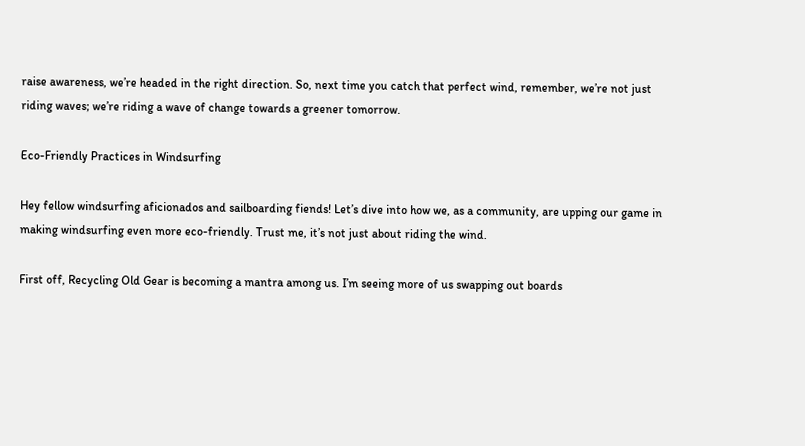raise awareness, we’re headed in the right direction. So, next time you catch that perfect wind, remember, we’re not just riding waves; we’re riding a wave of change towards a greener tomorrow.

Eco-Friendly Practices in Windsurfing

Hey fellow windsurfing aficionados and sailboarding fiends! Let’s dive into how we, as a community, are upping our game in making windsurfing even more eco-friendly. Trust me, it’s not just about riding the wind.

First off, Recycling Old Gear is becoming a mantra among us. I’m seeing more of us swapping out boards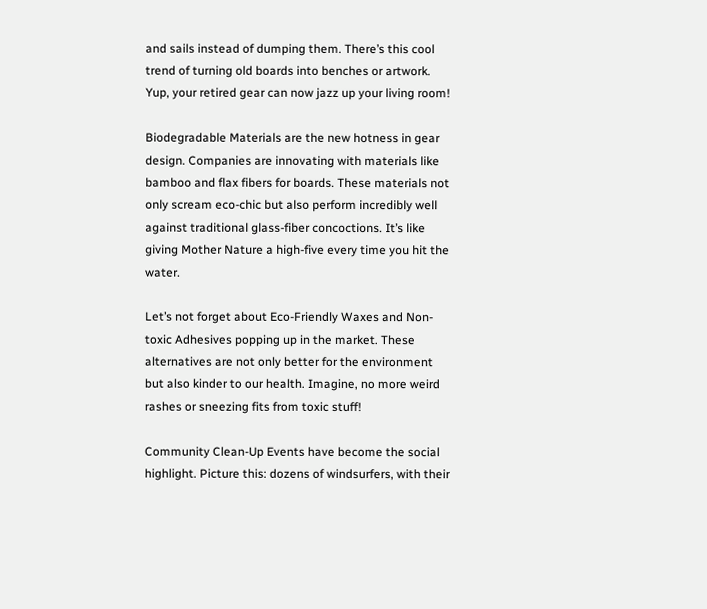and sails instead of dumping them. There’s this cool trend of turning old boards into benches or artwork. Yup, your retired gear can now jazz up your living room!

Biodegradable Materials are the new hotness in gear design. Companies are innovating with materials like bamboo and flax fibers for boards. These materials not only scream eco-chic but also perform incredibly well against traditional glass-fiber concoctions. It’s like giving Mother Nature a high-five every time you hit the water.

Let’s not forget about Eco-Friendly Waxes and Non-toxic Adhesives popping up in the market. These alternatives are not only better for the environment but also kinder to our health. Imagine, no more weird rashes or sneezing fits from toxic stuff!

Community Clean-Up Events have become the social highlight. Picture this: dozens of windsurfers, with their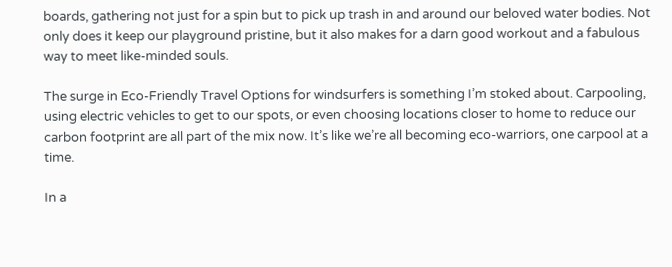boards, gathering not just for a spin but to pick up trash in and around our beloved water bodies. Not only does it keep our playground pristine, but it also makes for a darn good workout and a fabulous way to meet like-minded souls.

The surge in Eco-Friendly Travel Options for windsurfers is something I’m stoked about. Carpooling, using electric vehicles to get to our spots, or even choosing locations closer to home to reduce our carbon footprint are all part of the mix now. It’s like we’re all becoming eco-warriors, one carpool at a time.

In a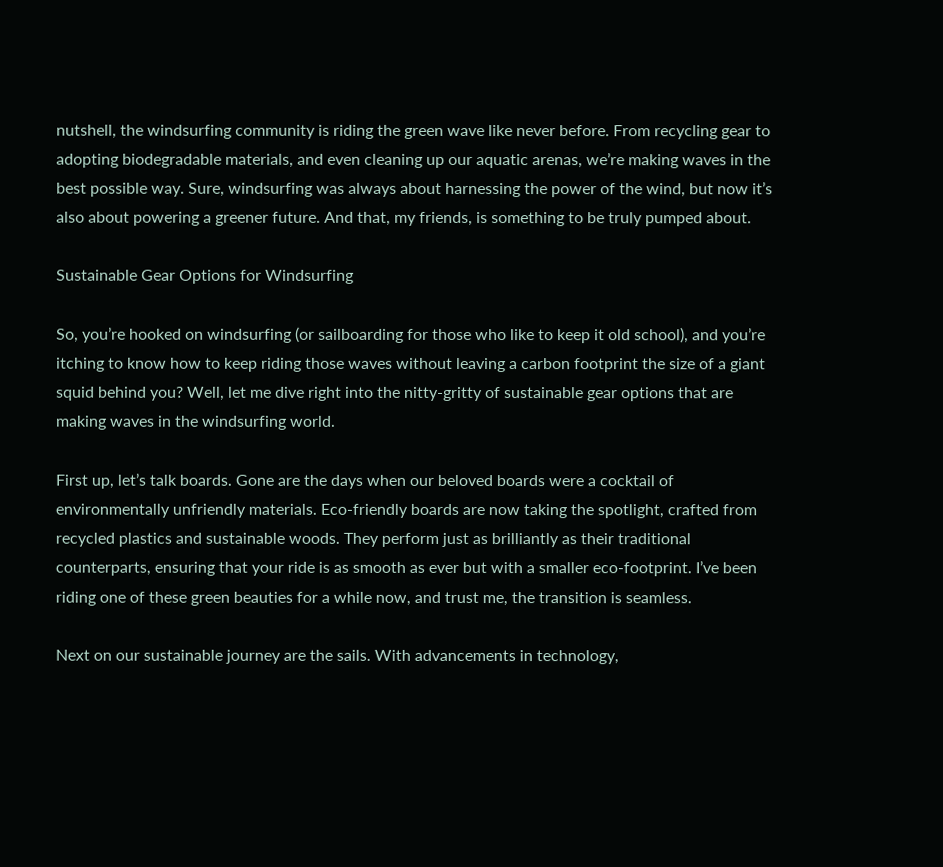nutshell, the windsurfing community is riding the green wave like never before. From recycling gear to adopting biodegradable materials, and even cleaning up our aquatic arenas, we’re making waves in the best possible way. Sure, windsurfing was always about harnessing the power of the wind, but now it’s also about powering a greener future. And that, my friends, is something to be truly pumped about.

Sustainable Gear Options for Windsurfing

So, you’re hooked on windsurfing (or sailboarding for those who like to keep it old school), and you’re itching to know how to keep riding those waves without leaving a carbon footprint the size of a giant squid behind you? Well, let me dive right into the nitty-gritty of sustainable gear options that are making waves in the windsurfing world.

First up, let’s talk boards. Gone are the days when our beloved boards were a cocktail of environmentally unfriendly materials. Eco-friendly boards are now taking the spotlight, crafted from recycled plastics and sustainable woods. They perform just as brilliantly as their traditional counterparts, ensuring that your ride is as smooth as ever but with a smaller eco-footprint. I’ve been riding one of these green beauties for a while now, and trust me, the transition is seamless.

Next on our sustainable journey are the sails. With advancements in technology,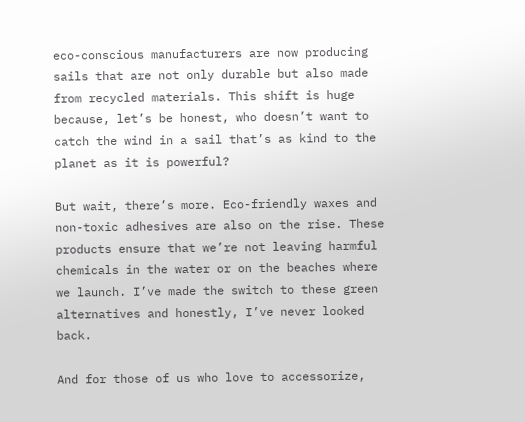eco-conscious manufacturers are now producing sails that are not only durable but also made from recycled materials. This shift is huge because, let’s be honest, who doesn’t want to catch the wind in a sail that’s as kind to the planet as it is powerful?

But wait, there’s more. Eco-friendly waxes and non-toxic adhesives are also on the rise. These products ensure that we’re not leaving harmful chemicals in the water or on the beaches where we launch. I’ve made the switch to these green alternatives and honestly, I’ve never looked back.

And for those of us who love to accessorize,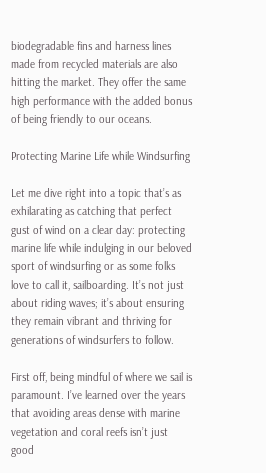biodegradable fins and harness lines made from recycled materials are also hitting the market. They offer the same high performance with the added bonus of being friendly to our oceans.

Protecting Marine Life while Windsurfing

Let me dive right into a topic that’s as exhilarating as catching that perfect gust of wind on a clear day: protecting marine life while indulging in our beloved sport of windsurfing or as some folks love to call it, sailboarding. It’s not just about riding waves; it’s about ensuring they remain vibrant and thriving for generations of windsurfers to follow.

First off, being mindful of where we sail is paramount. I’ve learned over the years that avoiding areas dense with marine vegetation and coral reefs isn’t just good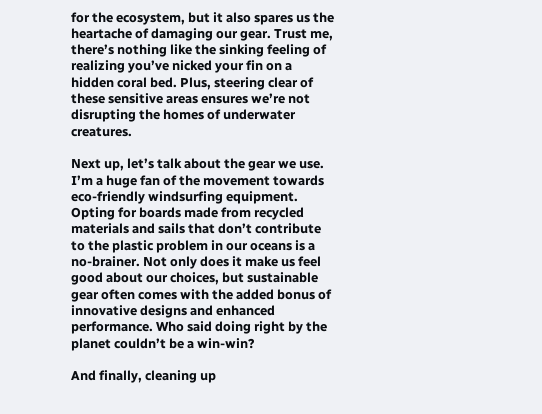for the ecosystem, but it also spares us the heartache of damaging our gear. Trust me, there’s nothing like the sinking feeling of realizing you’ve nicked your fin on a hidden coral bed. Plus, steering clear of these sensitive areas ensures we’re not disrupting the homes of underwater creatures.

Next up, let’s talk about the gear we use. I’m a huge fan of the movement towards eco-friendly windsurfing equipment. Opting for boards made from recycled materials and sails that don’t contribute to the plastic problem in our oceans is a no-brainer. Not only does it make us feel good about our choices, but sustainable gear often comes with the added bonus of innovative designs and enhanced performance. Who said doing right by the planet couldn’t be a win-win?

And finally, cleaning up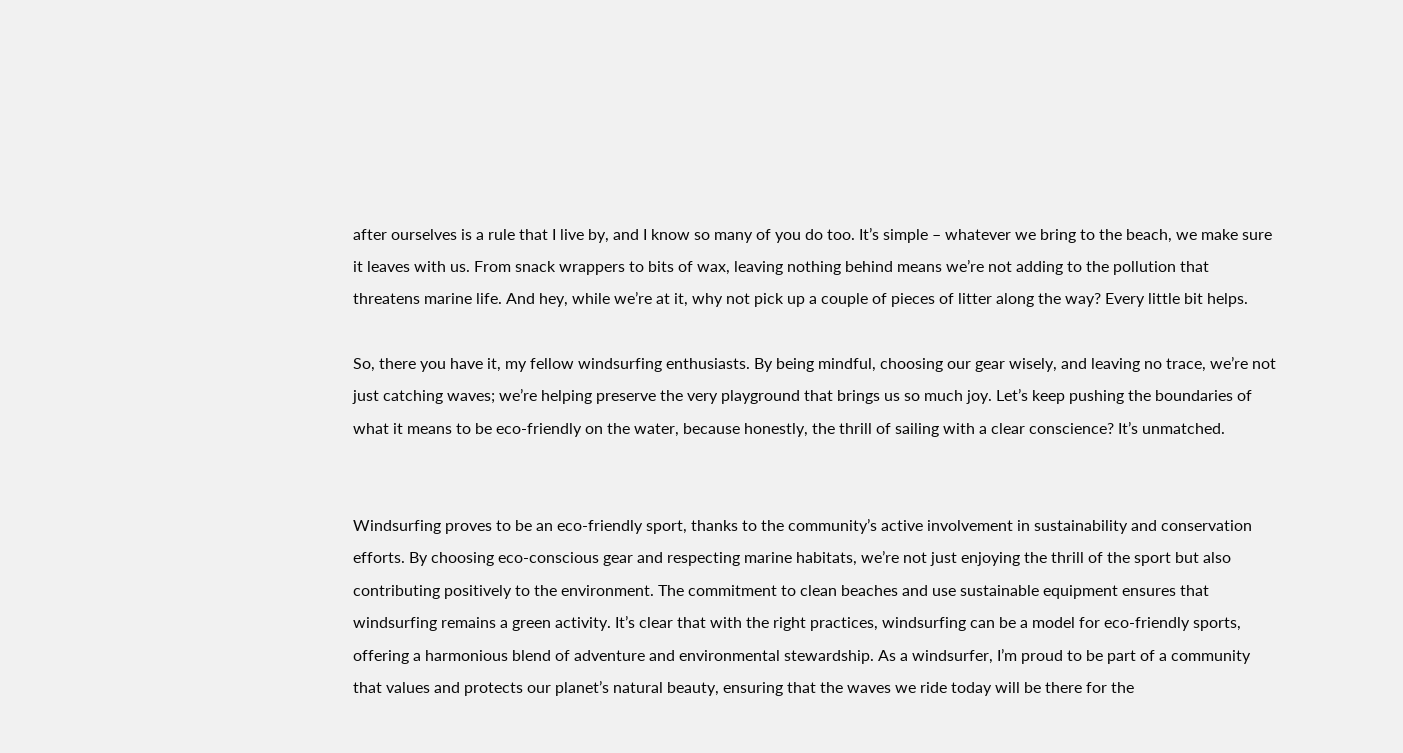after ourselves is a rule that I live by, and I know so many of you do too. It’s simple – whatever we bring to the beach, we make sure it leaves with us. From snack wrappers to bits of wax, leaving nothing behind means we’re not adding to the pollution that threatens marine life. And hey, while we’re at it, why not pick up a couple of pieces of litter along the way? Every little bit helps.

So, there you have it, my fellow windsurfing enthusiasts. By being mindful, choosing our gear wisely, and leaving no trace, we’re not just catching waves; we’re helping preserve the very playground that brings us so much joy. Let’s keep pushing the boundaries of what it means to be eco-friendly on the water, because honestly, the thrill of sailing with a clear conscience? It’s unmatched.


Windsurfing proves to be an eco-friendly sport, thanks to the community’s active involvement in sustainability and conservation efforts. By choosing eco-conscious gear and respecting marine habitats, we’re not just enjoying the thrill of the sport but also contributing positively to the environment. The commitment to clean beaches and use sustainable equipment ensures that windsurfing remains a green activity. It’s clear that with the right practices, windsurfing can be a model for eco-friendly sports, offering a harmonious blend of adventure and environmental stewardship. As a windsurfer, I’m proud to be part of a community that values and protects our planet’s natural beauty, ensuring that the waves we ride today will be there for the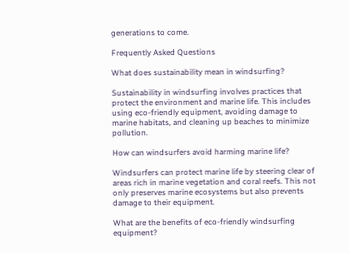generations to come.

Frequently Asked Questions

What does sustainability mean in windsurfing?

Sustainability in windsurfing involves practices that protect the environment and marine life. This includes using eco-friendly equipment, avoiding damage to marine habitats, and cleaning up beaches to minimize pollution.

How can windsurfers avoid harming marine life?

Windsurfers can protect marine life by steering clear of areas rich in marine vegetation and coral reefs. This not only preserves marine ecosystems but also prevents damage to their equipment.

What are the benefits of eco-friendly windsurfing equipment?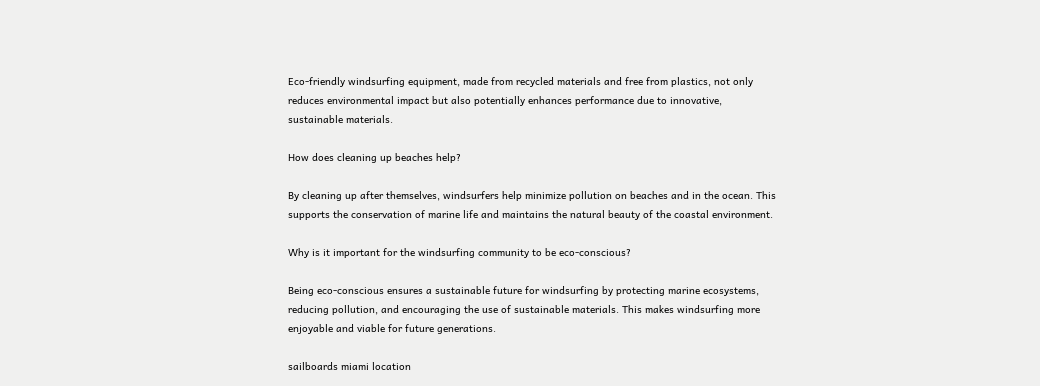Eco-friendly windsurfing equipment, made from recycled materials and free from plastics, not only reduces environmental impact but also potentially enhances performance due to innovative, sustainable materials.

How does cleaning up beaches help?

By cleaning up after themselves, windsurfers help minimize pollution on beaches and in the ocean. This supports the conservation of marine life and maintains the natural beauty of the coastal environment.

Why is it important for the windsurfing community to be eco-conscious?

Being eco-conscious ensures a sustainable future for windsurfing by protecting marine ecosystems, reducing pollution, and encouraging the use of sustainable materials. This makes windsurfing more enjoyable and viable for future generations.

sailboards miami location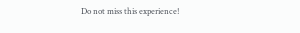Do not miss this experience!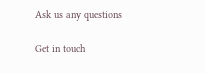Ask us any questions

Get in touch